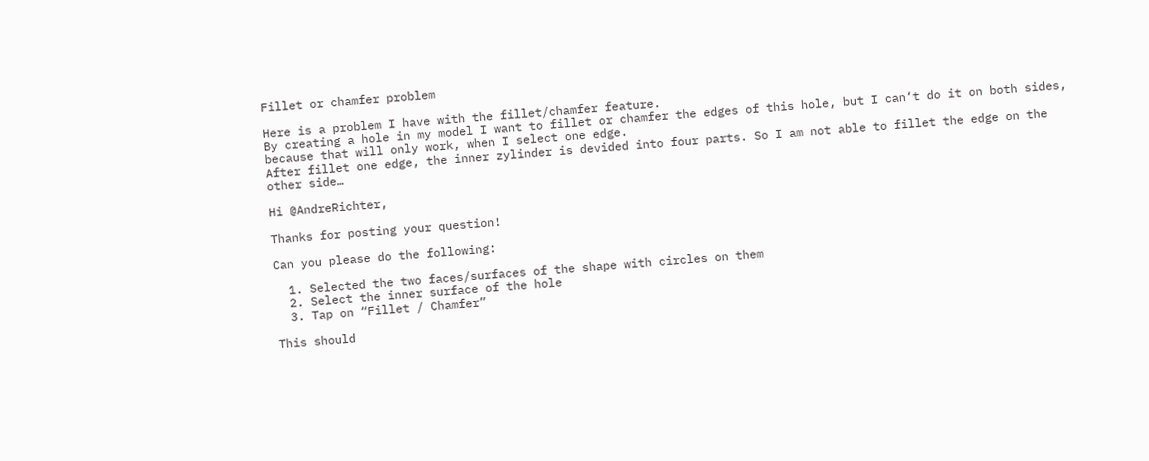Fillet or chamfer problem

Here is a problem I have with the fillet/chamfer feature.
By creating a hole in my model I want to fillet or chamfer the edges of this hole, but I can‘t do it on both sides, because that will only work, when I select one edge.
After fillet one edge, the inner zylinder is devided into four parts. So I am not able to fillet the edge on the other side…

Hi @AndreRichter,

Thanks for posting your question!

Can you please do the following:

  1. Selected the two faces/surfaces of the shape with circles on them
  2. Select the inner surface of the hole
  3. Tap on “Fillet / Chamfer”

This should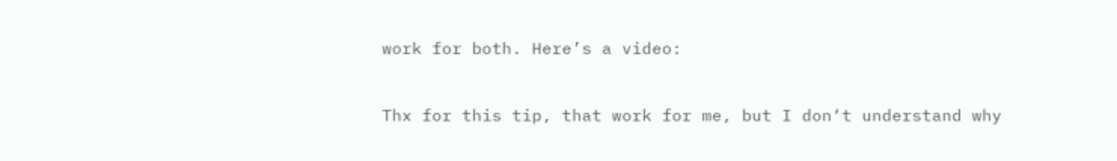work for both. Here’s a video:


Thx for this tip, that work for me, but I don‘t understand why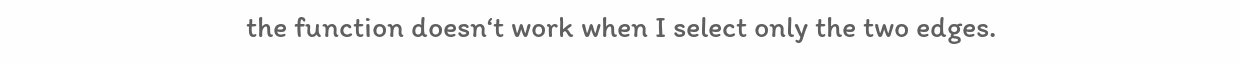the function doesn‘t work when I select only the two edges.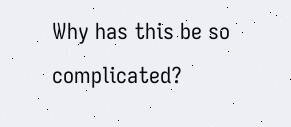Why has this be so complicated?